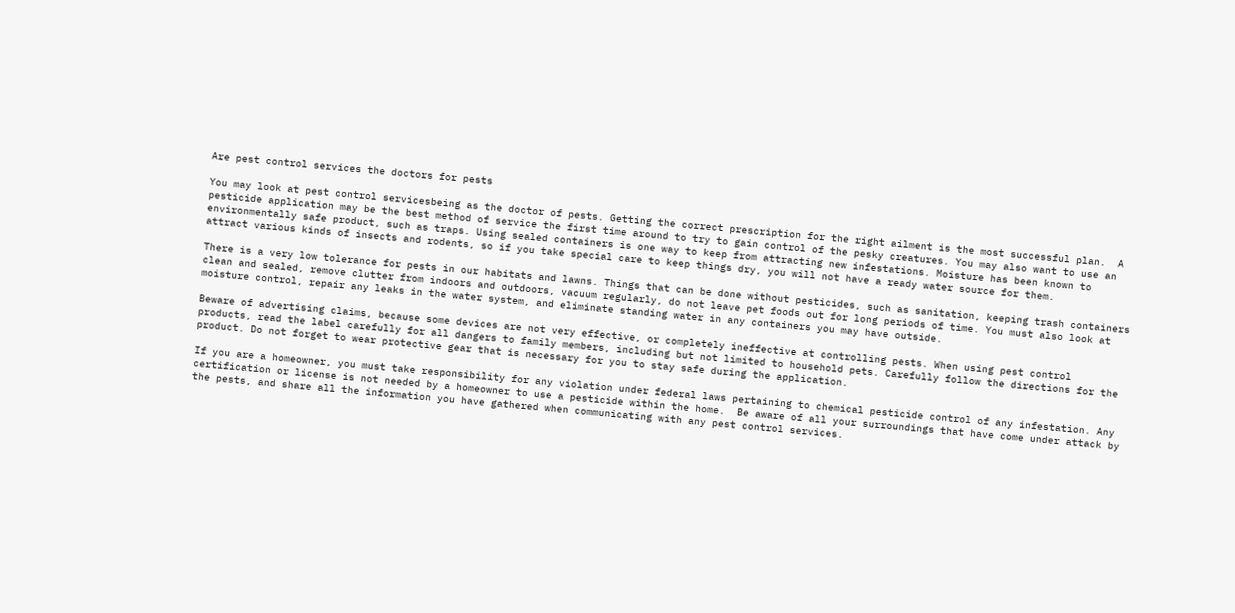Are pest control services the doctors for pests

You may look at pest control servicesbeing as the doctor of pests. Getting the correct prescription for the right ailment is the most successful plan.  A pesticide application may be the best method of service the first time around to try to gain control of the pesky creatures. You may also want to use an environmentally safe product, such as traps. Using sealed containers is one way to keep from attracting new infestations. Moisture has been known to attract various kinds of insects and rodents, so if you take special care to keep things dry, you will not have a ready water source for them.

There is a very low tolerance for pests in our habitats and lawns. Things that can be done without pesticides, such as sanitation, keeping trash containers clean and sealed, remove clutter from indoors and outdoors, vacuum regularly, do not leave pet foods out for long periods of time. You must also look at moisture control, repair any leaks in the water system, and eliminate standing water in any containers you may have outside.

Beware of advertising claims, because some devices are not very effective, or completely ineffective at controlling pests. When using pest control products, read the label carefully for all dangers to family members, including but not limited to household pets. Carefully follow the directions for the product. Do not forget to wear protective gear that is necessary for you to stay safe during the application.

If you are a homeowner, you must take responsibility for any violation under federal laws pertaining to chemical pesticide control of any infestation. Any certification or license is not needed by a homeowner to use a pesticide within the home.  Be aware of all your surroundings that have come under attack by the pests, and share all the information you have gathered when communicating with any pest control services.